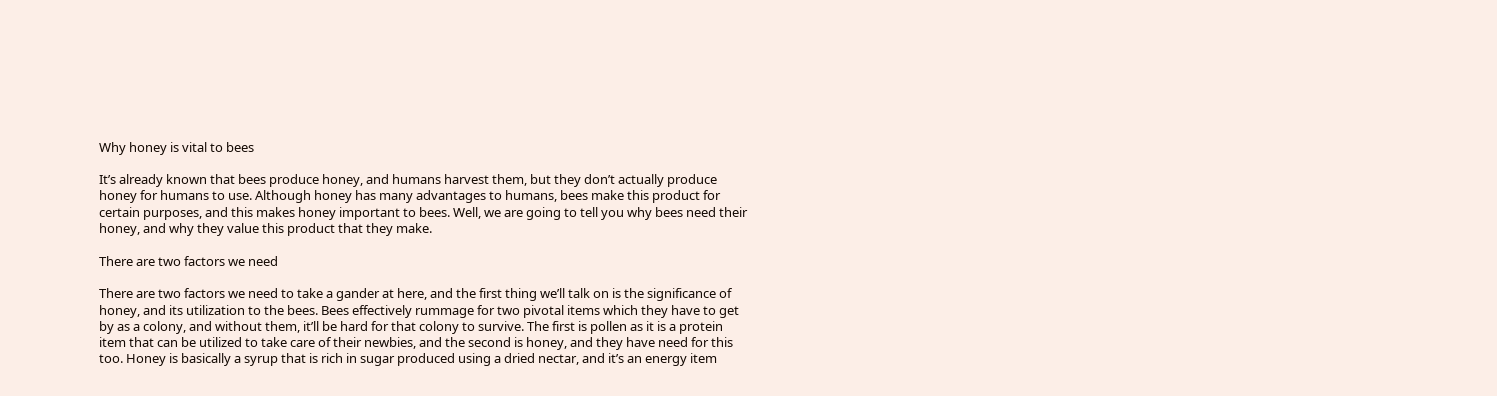Why honey is vital to bees

It’s already known that bees produce honey, and humans harvest them, but they don’t actually produce honey for humans to use. Although honey has many advantages to humans, bees make this product for certain purposes, and this makes honey important to bees. Well, we are going to tell you why bees need their honey, and why they value this product that they make.

There are two factors we need

There are two factors we need to take a gander at here, and the first thing we’ll talk on is the significance of honey, and its utilization to the bees. Bees effectively rummage for two pivotal items which they have to get by as a colony, and without them, it’ll be hard for that colony to survive. The first is pollen as it is a protein item that can be utilized to take care of their newbies, and the second is honey, and they have need for this too. Honey is basically a syrup that is rich in sugar produced using a dried nectar, and it’s an energy item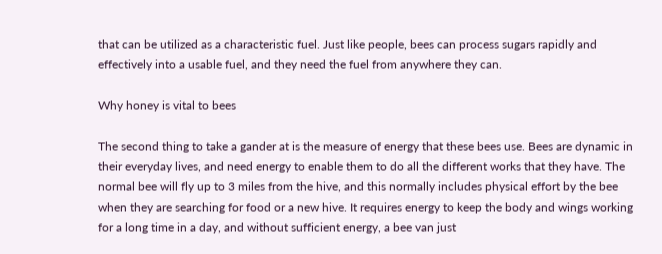that can be utilized as a characteristic fuel. Just like people, bees can process sugars rapidly and effectively into a usable fuel, and they need the fuel from anywhere they can.

Why honey is vital to bees

The second thing to take a gander at is the measure of energy that these bees use. Bees are dynamic in their everyday lives, and need energy to enable them to do all the different works that they have. The normal bee will fly up to 3 miles from the hive, and this normally includes physical effort by the bee when they are searching for food or a new hive. It requires energy to keep the body and wings working for a long time in a day, and without sufficient energy, a bee van just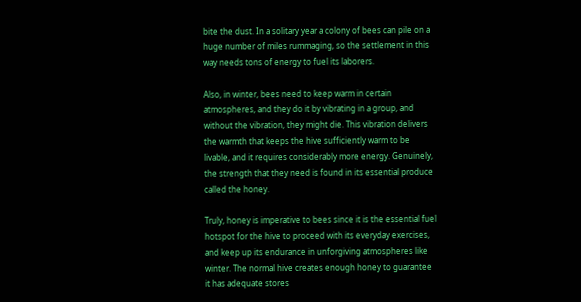bite the dust. In a solitary year a colony of bees can pile on a huge number of miles rummaging, so the settlement in this way needs tons of energy to fuel its laborers.

Also, in winter, bees need to keep warm in certain atmospheres, and they do it by vibrating in a group, and without the vibration, they might die. This vibration delivers the warmth that keeps the hive sufficiently warm to be livable, and it requires considerably more energy. Genuinely, the strength that they need is found in its essential produce called the honey.

Truly, honey is imperative to bees since it is the essential fuel hotspot for the hive to proceed with its everyday exercises, and keep up its endurance in unforgiving atmospheres like winter. The normal hive creates enough honey to guarantee it has adequate stores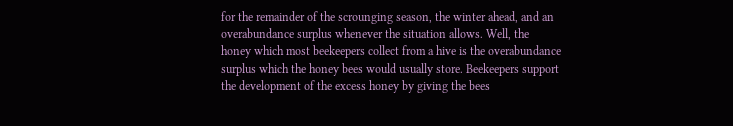for the remainder of the scrounging season, the winter ahead, and an overabundance surplus whenever the situation allows. Well, the honey which most beekeepers collect from a hive is the overabundance surplus which the honey bees would usually store. Beekeepers support the development of the excess honey by giving the bees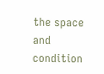the space and condition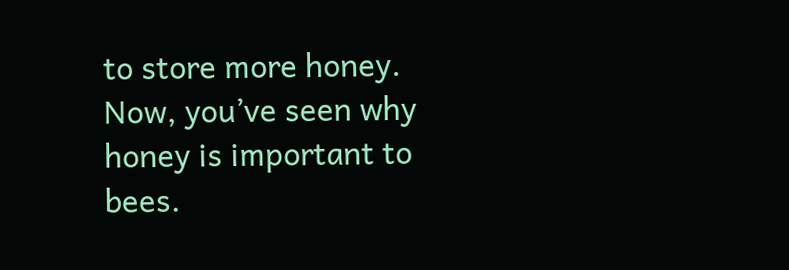to store more honey. Now, you’ve seen why honey is important to bees.